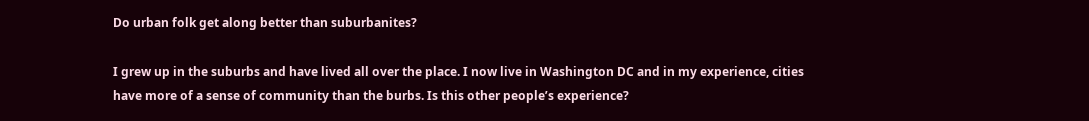Do urban folk get along better than suburbanites?

I grew up in the suburbs and have lived all over the place. I now live in Washington DC and in my experience, cities have more of a sense of community than the burbs. Is this other people’s experience?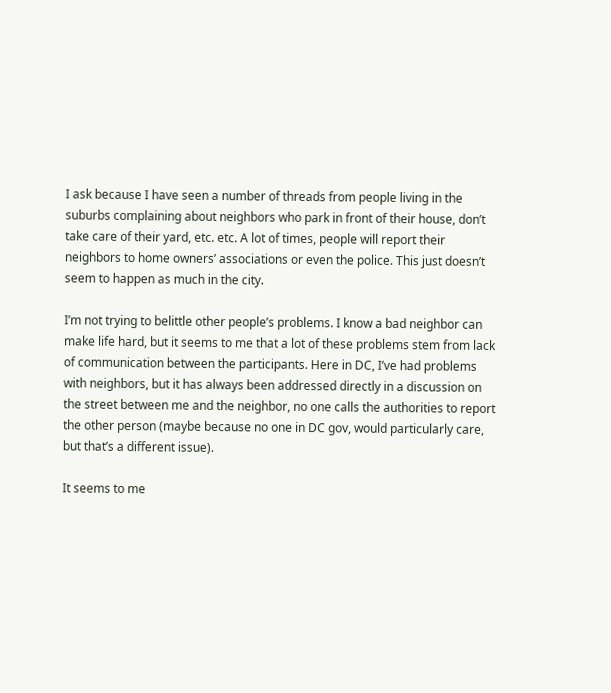I ask because I have seen a number of threads from people living in the suburbs complaining about neighbors who park in front of their house, don’t take care of their yard, etc. etc. A lot of times, people will report their neighbors to home owners’ associations or even the police. This just doesn’t seem to happen as much in the city.

I’m not trying to belittle other people’s problems. I know a bad neighbor can make life hard, but it seems to me that a lot of these problems stem from lack of communication between the participants. Here in DC, I’ve had problems with neighbors, but it has always been addressed directly in a discussion on the street between me and the neighbor, no one calls the authorities to report the other person (maybe because no one in DC gov, would particularly care, but that’s a different issue).

It seems to me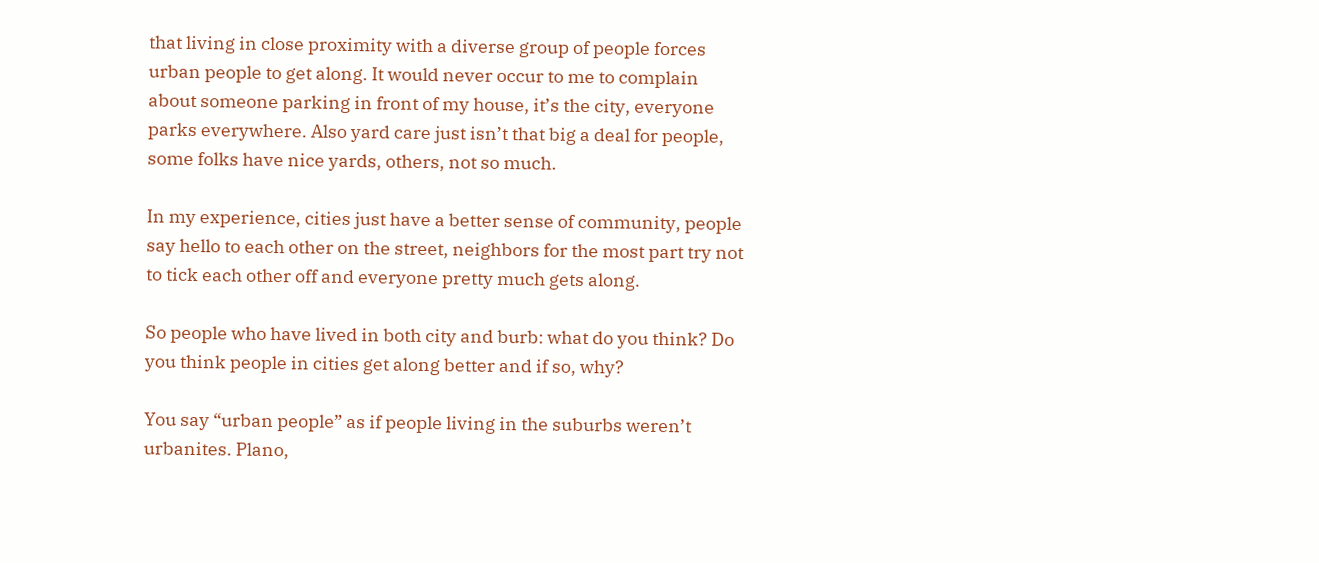that living in close proximity with a diverse group of people forces urban people to get along. It would never occur to me to complain about someone parking in front of my house, it’s the city, everyone parks everywhere. Also yard care just isn’t that big a deal for people, some folks have nice yards, others, not so much.

In my experience, cities just have a better sense of community, people say hello to each other on the street, neighbors for the most part try not to tick each other off and everyone pretty much gets along.

So people who have lived in both city and burb: what do you think? Do you think people in cities get along better and if so, why?

You say “urban people” as if people living in the suburbs weren’t urbanites. Plano,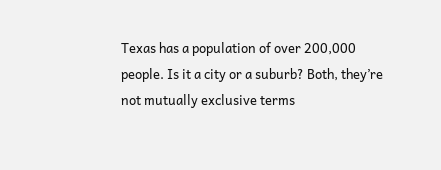Texas has a population of over 200,000 people. Is it a city or a suburb? Both, they’re not mutually exclusive terms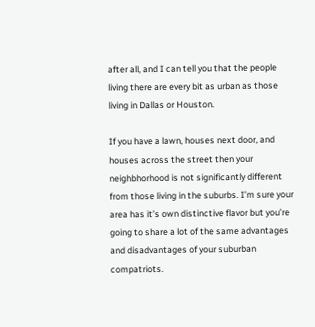after all, and I can tell you that the people living there are every bit as urban as those living in Dallas or Houston.

If you have a lawn, houses next door, and houses across the street then your neighbhorhood is not significantly different from those living in the suburbs. I’m sure your area has it’s own distinctive flavor but you’re going to share a lot of the same advantages and disadvantages of your suburban compatriots.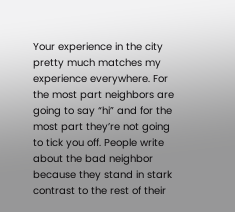Your experience in the city pretty much matches my experience everywhere. For the most part neighbors are going to say “hi” and for the most part they’re not going to tick you off. People write about the bad neighbor because they stand in stark contrast to the rest of their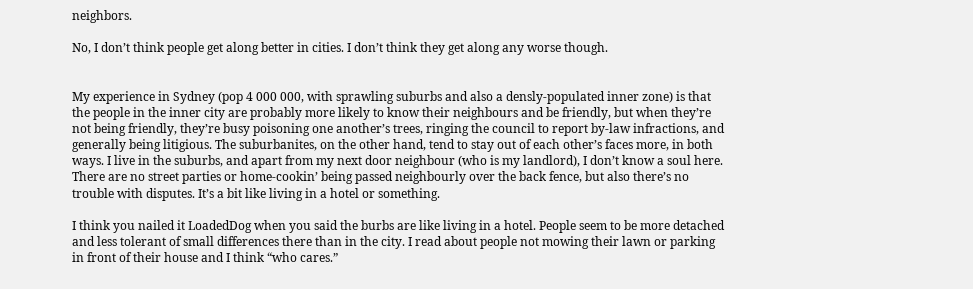neighbors.

No, I don’t think people get along better in cities. I don’t think they get along any worse though.


My experience in Sydney (pop 4 000 000, with sprawling suburbs and also a densly-populated inner zone) is that the people in the inner city are probably more likely to know their neighbours and be friendly, but when they’re not being friendly, they’re busy poisoning one another’s trees, ringing the council to report by-law infractions, and generally being litigious. The suburbanites, on the other hand, tend to stay out of each other’s faces more, in both ways. I live in the suburbs, and apart from my next door neighbour (who is my landlord), I don’t know a soul here. There are no street parties or home-cookin’ being passed neighbourly over the back fence, but also there’s no trouble with disputes. It’s a bit like living in a hotel or something.

I think you nailed it LoadedDog when you said the burbs are like living in a hotel. People seem to be more detached and less tolerant of small differences there than in the city. I read about people not mowing their lawn or parking in front of their house and I think “who cares.”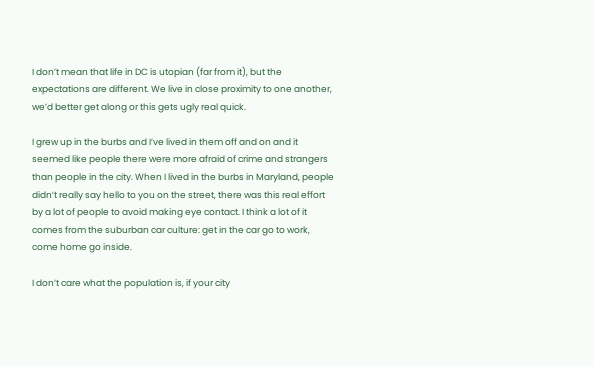I don’t mean that life in DC is utopian (far from it), but the expectations are different. We live in close proximity to one another, we’d better get along or this gets ugly real quick.

I grew up in the burbs and I’ve lived in them off and on and it seemed like people there were more afraid of crime and strangers than people in the city. When I lived in the burbs in Maryland, people didn’t really say hello to you on the street, there was this real effort by a lot of people to avoid making eye contact. I think a lot of it comes from the suburban car culture: get in the car go to work, come home go inside.

I don’t care what the population is, if your city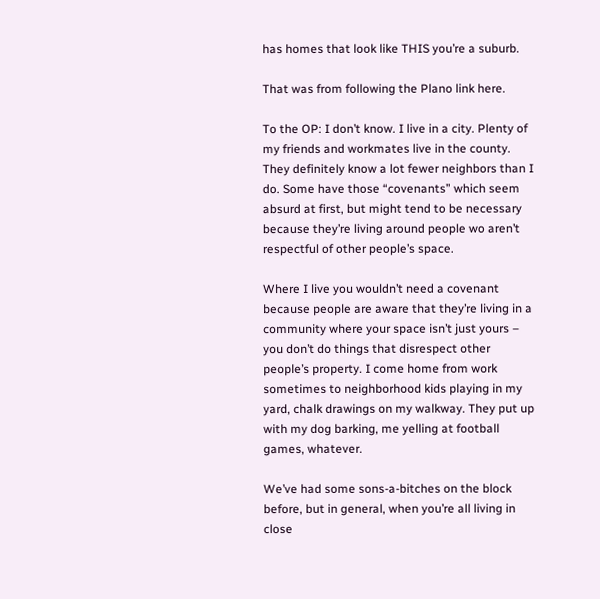has homes that look like THIS you’re a suburb.

That was from following the Plano link here.

To the OP: I don’t know. I live in a city. Plenty of my friends and workmates live in the county. They definitely know a lot fewer neighbors than I do. Some have those “covenants” which seem absurd at first, but might tend to be necessary because they’re living around people wo aren’t respectful of other people’s space.

Where I live you wouldn’t need a covenant because people are aware that they’re living in a community where your space isn’t just yours – you don’t do things that disrespect other people’s property. I come home from work sometimes to neighborhood kids playing in my yard, chalk drawings on my walkway. They put up with my dog barking, me yelling at football games, whatever.

We’ve had some sons-a-bitches on the block before, but in general, when you’re all living in close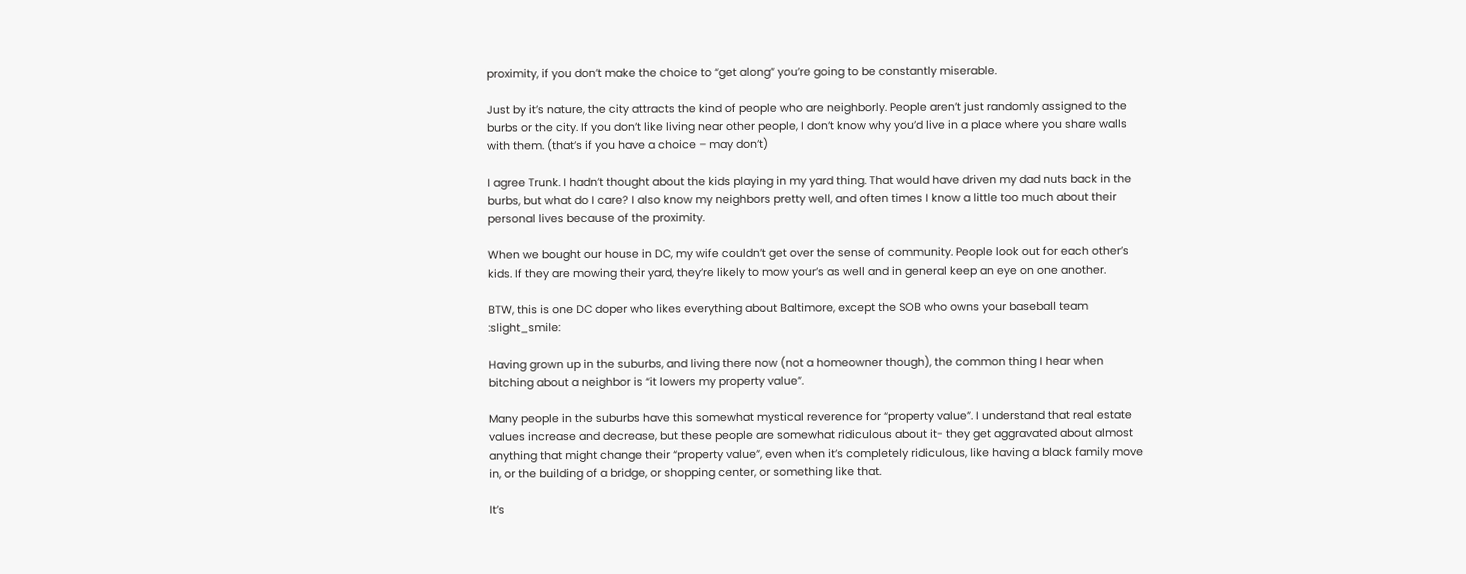proximity, if you don’t make the choice to “get along” you’re going to be constantly miserable.

Just by it’s nature, the city attracts the kind of people who are neighborly. People aren’t just randomly assigned to the burbs or the city. If you don’t like living near other people, I don’t know why you’d live in a place where you share walls with them. (that’s if you have a choice – may don’t)

I agree Trunk. I hadn’t thought about the kids playing in my yard thing. That would have driven my dad nuts back in the burbs, but what do I care? I also know my neighbors pretty well, and often times I know a little too much about their personal lives because of the proximity.

When we bought our house in DC, my wife couldn’t get over the sense of community. People look out for each other’s kids. If they are mowing their yard, they’re likely to mow your’s as well and in general keep an eye on one another.

BTW, this is one DC doper who likes everything about Baltimore, except the SOB who owns your baseball team :slight_smile:

Having grown up in the suburbs, and living there now (not a homeowner though), the common thing I hear when bitching about a neighbor is “it lowers my property value”.

Many people in the suburbs have this somewhat mystical reverence for “property value”. I understand that real estate values increase and decrease, but these people are somewhat ridiculous about it- they get aggravated about almost anything that might change their “property value”, even when it’s completely ridiculous, like having a black family move in, or the building of a bridge, or shopping center, or something like that.

It’s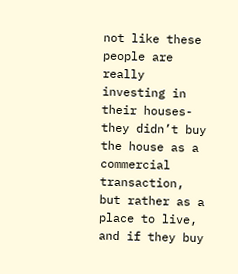not like these people are really investing in their houses- they didn’t buy the house as a commercial transaction, but rather as a place to live, and if they buy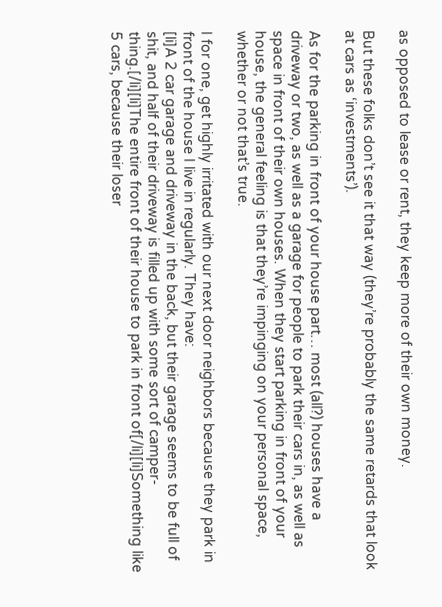as opposed to lease or rent, they keep more of their own money.

But these folks don’t see it that way (they’re probably the same retards that look at cars as ‘investments’).

As for the parking in front of your house part… most (all?) houses have a driveway or two, as well as a garage for people to park their cars in, as well as space in front of their own houses. When they start parking in front of your house, the general feeling is that they’re impinging on your personal space, whether or not that’s true.

I for one, get highly irritated with our next door neighbors because they park in front of the house I live in regularly. They have:
[li]A 2 car garage and driveway in the back, but their garage seems to be full of shit, and half of their driveway is filled up with some sort of camper-thing.[/li][li]The entire front of their house to park in front of[/li][li]Something like 5 cars, because their loser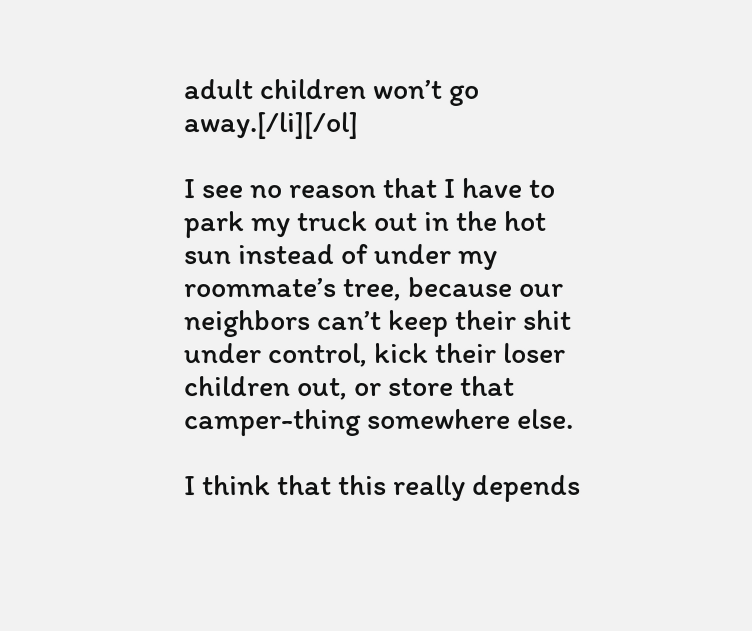adult children won’t go away.[/li][/ol]

I see no reason that I have to park my truck out in the hot sun instead of under my roommate’s tree, because our neighbors can’t keep their shit under control, kick their loser children out, or store that camper-thing somewhere else.

I think that this really depends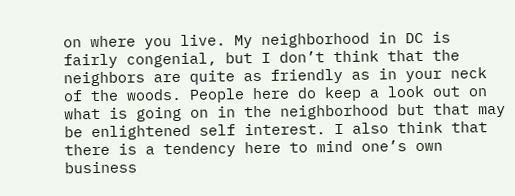on where you live. My neighborhood in DC is fairly congenial, but I don’t think that the neighbors are quite as friendly as in your neck of the woods. People here do keep a look out on what is going on in the neighborhood but that may be enlightened self interest. I also think that there is a tendency here to mind one’s own business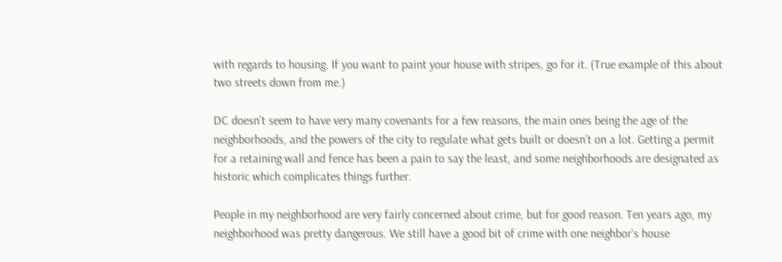with regards to housing. If you want to paint your house with stripes, go for it. (True example of this about two streets down from me.)

DC doesn’t seem to have very many covenants for a few reasons, the main ones being the age of the neighborhoods, and the powers of the city to regulate what gets built or doesn’t on a lot. Getting a permit for a retaining wall and fence has been a pain to say the least, and some neighborhoods are designated as historic which complicates things further.

People in my neighborhood are very fairly concerned about crime, but for good reason. Ten years ago, my neighborhood was pretty dangerous. We still have a good bit of crime with one neighbor’s house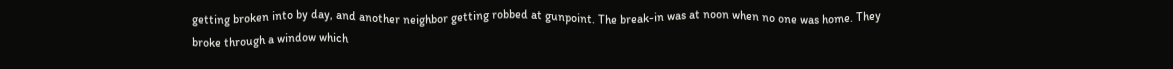getting broken into by day, and another neighbor getting robbed at gunpoint. The break-in was at noon when no one was home. They broke through a window which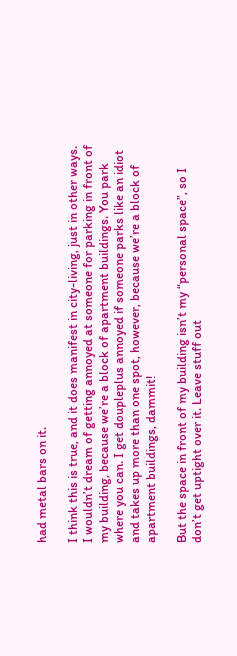had metal bars on it.

I think this is true, and it does manifest in city-living, just in other ways. I wouldn’t dream of getting annoyed at someone for parking in front of my building, because we’re a block of apartment buildings. You park where you can. I get doupleplus annoyed if someone parks like an idiot and takes up more than one spot, however, because we’re a block of apartment buildings, dammit!

But the space in front of my building isn’t my “personal space”, so I don’t get uptight over it. Leave stuff out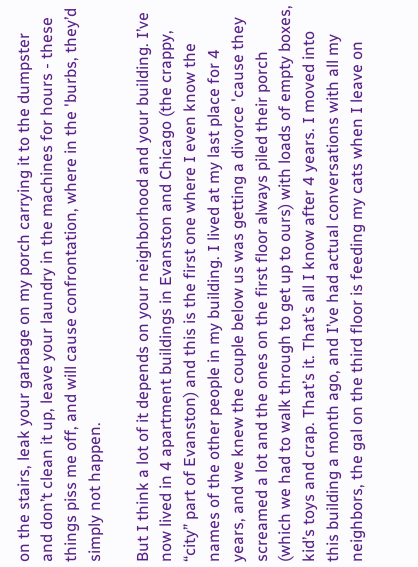on the stairs, leak your garbage on my porch carrying it to the dumpster and don’t clean it up, leave your laundry in the machines for hours - these things piss me off, and will cause confrontation, where in the 'burbs, they’d simply not happen.

But I think a lot of it depends on your neighborhood and your building. I’ve now lived in 4 apartment buildings in Evanston and Chicago (the crappy, “city” part of Evanston) and this is the first one where I even know the names of the other people in my building. I lived at my last place for 4 years, and we knew the couple below us was getting a divorce 'cause they screamed a lot and the ones on the first floor always piled their porch (which we had to walk through to get up to ours) with loads of empty boxes, kid’s toys and crap. That’s it. That’s all I know after 4 years. I moved into this building a month ago, and I’ve had actual conversations with all my neighbors, the gal on the third floor is feeding my cats when I leave on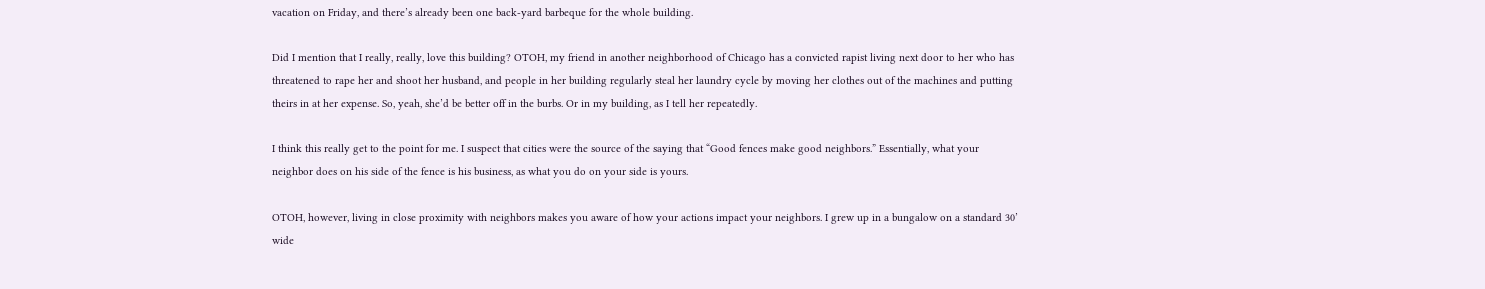vacation on Friday, and there’s already been one back-yard barbeque for the whole building.

Did I mention that I really, really, love this building? OTOH, my friend in another neighborhood of Chicago has a convicted rapist living next door to her who has threatened to rape her and shoot her husband, and people in her building regularly steal her laundry cycle by moving her clothes out of the machines and putting theirs in at her expense. So, yeah, she’d be better off in the burbs. Or in my building, as I tell her repeatedly.

I think this really get to the point for me. I suspect that cities were the source of the saying that “Good fences make good neighbors.” Essentially, what your neighbor does on his side of the fence is his business, as what you do on your side is yours.

OTOH, however, living in close proximity with neighbors makes you aware of how your actions impact your neighbors. I grew up in a bungalow on a standard 30’ wide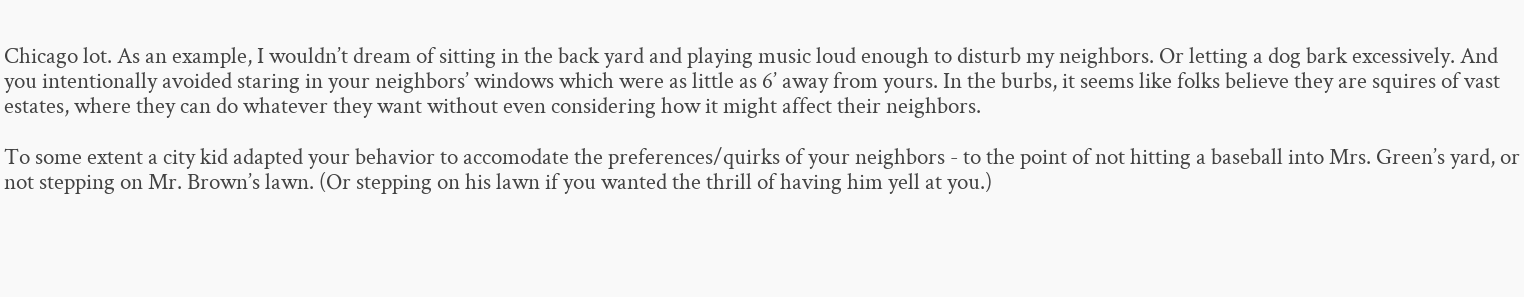Chicago lot. As an example, I wouldn’t dream of sitting in the back yard and playing music loud enough to disturb my neighbors. Or letting a dog bark excessively. And you intentionally avoided staring in your neighbors’ windows which were as little as 6’ away from yours. In the burbs, it seems like folks believe they are squires of vast estates, where they can do whatever they want without even considering how it might affect their neighbors.

To some extent a city kid adapted your behavior to accomodate the preferences/quirks of your neighbors - to the point of not hitting a baseball into Mrs. Green’s yard, or not stepping on Mr. Brown’s lawn. (Or stepping on his lawn if you wanted the thrill of having him yell at you.)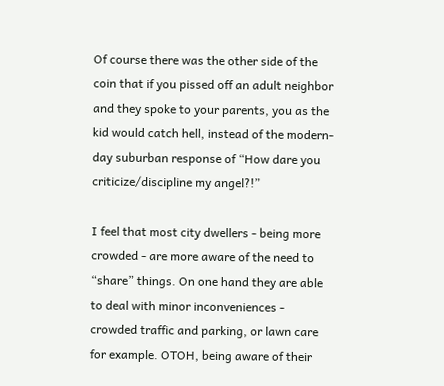Of course there was the other side of the coin that if you pissed off an adult neighbor and they spoke to your parents, you as the kid would catch hell, instead of the modern-day suburban response of “How dare you criticize/discipline my angel?!”

I feel that most city dwellers - being more crowded - are more aware of the need to “share” things. On one hand they are able to deal with minor inconveniences - crowded traffic and parking, or lawn care for example. OTOH, being aware of their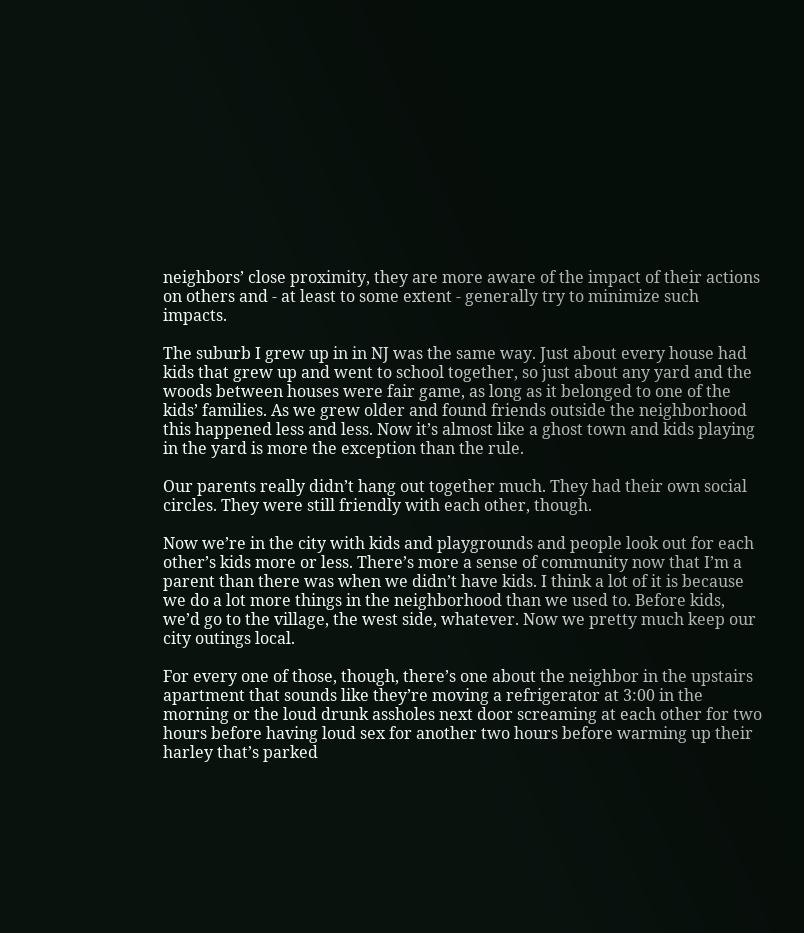neighbors’ close proximity, they are more aware of the impact of their actions on others and - at least to some extent - generally try to minimize such impacts.

The suburb I grew up in in NJ was the same way. Just about every house had kids that grew up and went to school together, so just about any yard and the woods between houses were fair game, as long as it belonged to one of the kids’ families. As we grew older and found friends outside the neighborhood this happened less and less. Now it’s almost like a ghost town and kids playing in the yard is more the exception than the rule.

Our parents really didn’t hang out together much. They had their own social circles. They were still friendly with each other, though.

Now we’re in the city with kids and playgrounds and people look out for each other’s kids more or less. There’s more a sense of community now that I’m a parent than there was when we didn’t have kids. I think a lot of it is because we do a lot more things in the neighborhood than we used to. Before kids, we’d go to the village, the west side, whatever. Now we pretty much keep our city outings local.

For every one of those, though, there’s one about the neighbor in the upstairs apartment that sounds like they’re moving a refrigerator at 3:00 in the morning or the loud drunk assholes next door screaming at each other for two hours before having loud sex for another two hours before warming up their harley that’s parked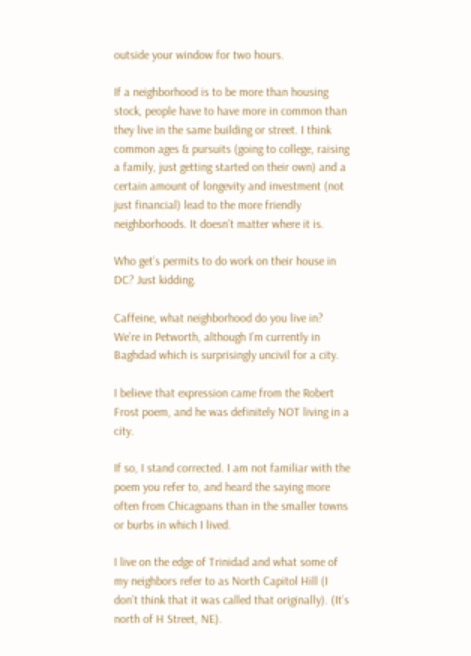outside your window for two hours.

If a neighborhood is to be more than housing stock, people have to have more in common than they live in the same building or street. I think common ages & pursuits (going to college, raising a family, just getting started on their own) and a certain amount of longevity and investment (not just financial) lead to the more friendly neighborhoods. It doesn’t matter where it is.

Who get’s permits to do work on their house in DC? Just kidding.

Caffeine, what neighborhood do you live in? We’re in Petworth, although I’m currently in Baghdad which is surprisingly uncivil for a city.

I believe that expression came from the Robert Frost poem, and he was definitely NOT living in a city.

If so, I stand corrected. I am not familiar with the poem you refer to, and heard the saying more often from Chicagoans than in the smaller towns or burbs in which I lived.

I live on the edge of Trinidad and what some of my neighbors refer to as North Capitol Hill (I don’t think that it was called that originally). (It’s north of H Street, NE).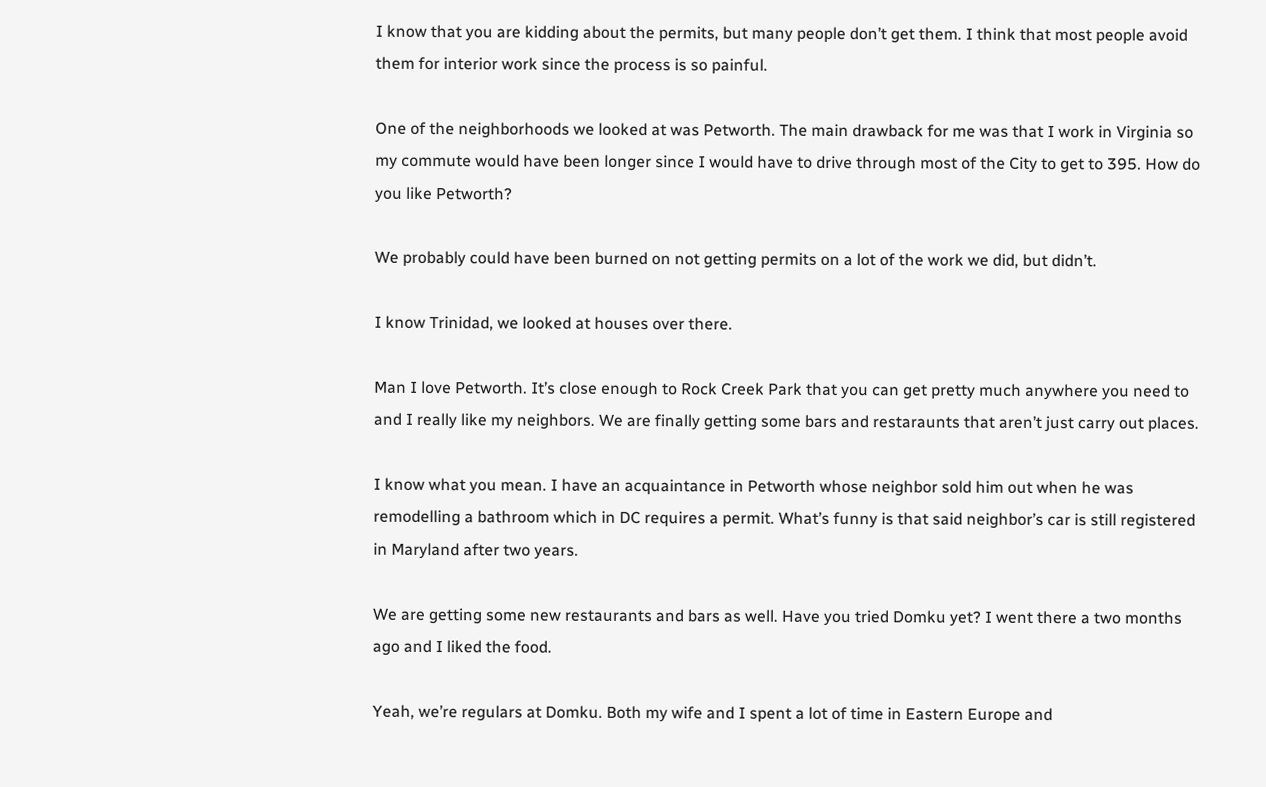I know that you are kidding about the permits, but many people don’t get them. I think that most people avoid them for interior work since the process is so painful.

One of the neighborhoods we looked at was Petworth. The main drawback for me was that I work in Virginia so my commute would have been longer since I would have to drive through most of the City to get to 395. How do you like Petworth?

We probably could have been burned on not getting permits on a lot of the work we did, but didn’t.

I know Trinidad, we looked at houses over there.

Man I love Petworth. It’s close enough to Rock Creek Park that you can get pretty much anywhere you need to and I really like my neighbors. We are finally getting some bars and restaraunts that aren’t just carry out places.

I know what you mean. I have an acquaintance in Petworth whose neighbor sold him out when he was remodelling a bathroom which in DC requires a permit. What’s funny is that said neighbor’s car is still registered in Maryland after two years.

We are getting some new restaurants and bars as well. Have you tried Domku yet? I went there a two months ago and I liked the food.

Yeah, we’re regulars at Domku. Both my wife and I spent a lot of time in Eastern Europe and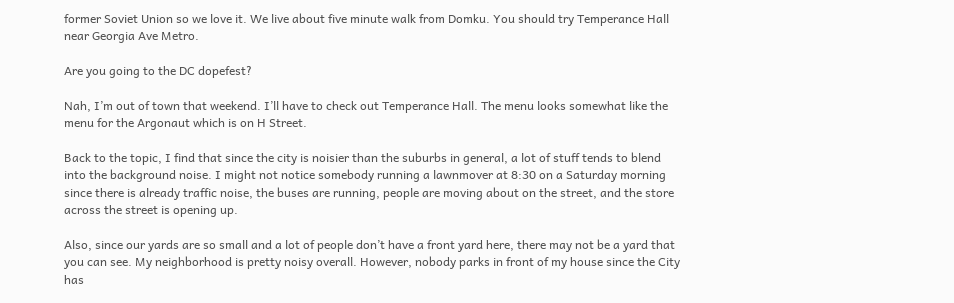former Soviet Union so we love it. We live about five minute walk from Domku. You should try Temperance Hall near Georgia Ave Metro.

Are you going to the DC dopefest?

Nah, I’m out of town that weekend. I’ll have to check out Temperance Hall. The menu looks somewhat like the menu for the Argonaut which is on H Street.

Back to the topic, I find that since the city is noisier than the suburbs in general, a lot of stuff tends to blend into the background noise. I might not notice somebody running a lawnmover at 8:30 on a Saturday morning since there is already traffic noise, the buses are running, people are moving about on the street, and the store across the street is opening up.

Also, since our yards are so small and a lot of people don’t have a front yard here, there may not be a yard that you can see. My neighborhood is pretty noisy overall. However, nobody parks in front of my house since the City has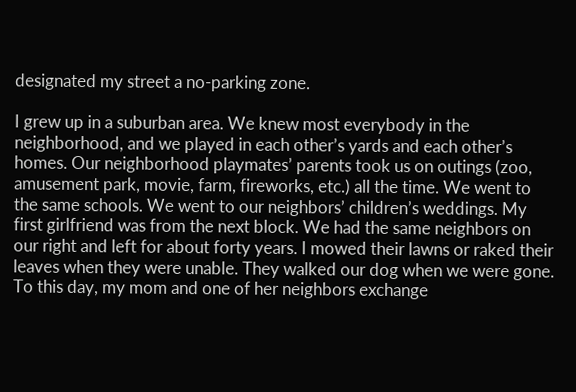designated my street a no-parking zone.

I grew up in a suburban area. We knew most everybody in the neighborhood, and we played in each other’s yards and each other’s homes. Our neighborhood playmates’ parents took us on outings (zoo, amusement park, movie, farm, fireworks, etc.) all the time. We went to the same schools. We went to our neighbors’ children’s weddings. My first girlfriend was from the next block. We had the same neighbors on our right and left for about forty years. I mowed their lawns or raked their leaves when they were unable. They walked our dog when we were gone. To this day, my mom and one of her neighbors exchange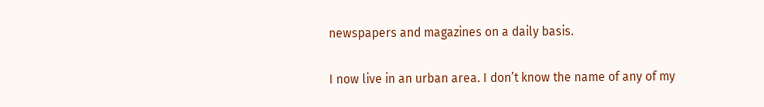newspapers and magazines on a daily basis.

I now live in an urban area. I don’t know the name of any of my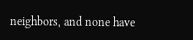neighbors, and none have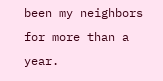been my neighbors for more than a year.